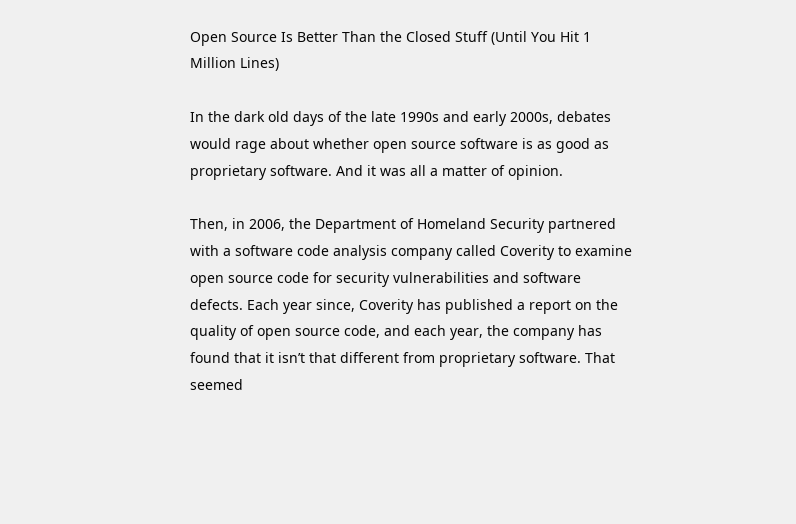Open Source Is Better Than the Closed Stuff (Until You Hit 1 Million Lines)

In the dark old days of the late 1990s and early 2000s, debates would rage about whether open source software is as good as proprietary software. And it was all a matter of opinion.

Then, in 2006, the Department of Homeland Security partnered with a software code analysis company called Coverity to examine open source code for security vulnerabilities and software defects. Each year since, Coverity has published a report on the quality of open source code, and each year, the company has found that it isn’t that different from proprietary software. That seemed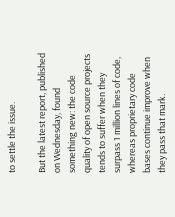to settle the issue.

But the latest report, published on Wednesday, found something new: the code quality of open source projects tends to suffer when they surpass 1 million lines of code, whereas proprietary code bases continue improve when they pass that mark.